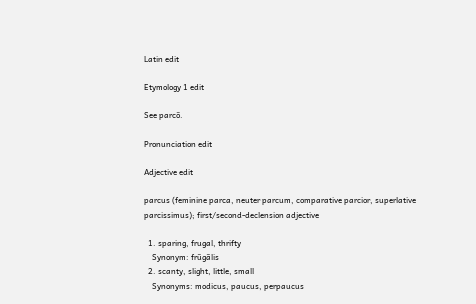Latin edit

Etymology 1 edit

See parcō.

Pronunciation edit

Adjective edit

parcus (feminine parca, neuter parcum, comparative parcior, superlative parcissimus); first/second-declension adjective

  1. sparing, frugal, thrifty
    Synonym: frūgālis
  2. scanty, slight, little, small
    Synonyms: modicus, paucus, perpaucus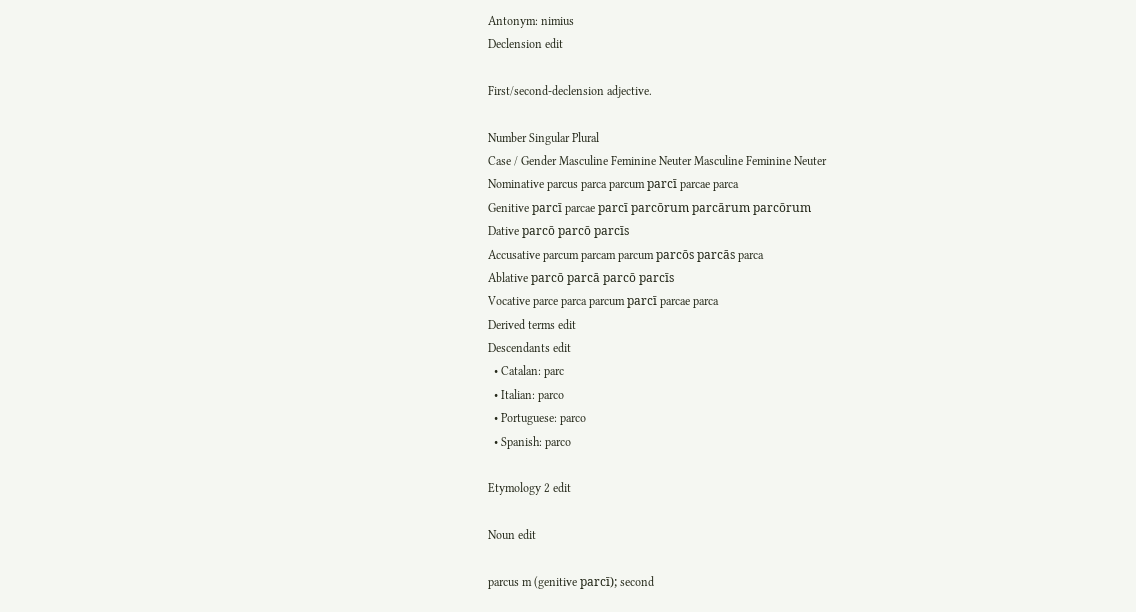Antonym: nimius
Declension edit

First/second-declension adjective.

Number Singular Plural
Case / Gender Masculine Feminine Neuter Masculine Feminine Neuter
Nominative parcus parca parcum parcī parcae parca
Genitive parcī parcae parcī parcōrum parcārum parcōrum
Dative parcō parcō parcīs
Accusative parcum parcam parcum parcōs parcās parca
Ablative parcō parcā parcō parcīs
Vocative parce parca parcum parcī parcae parca
Derived terms edit
Descendants edit
  • Catalan: parc
  • Italian: parco
  • Portuguese: parco
  • Spanish: parco

Etymology 2 edit

Noun edit

parcus m (genitive parcī); second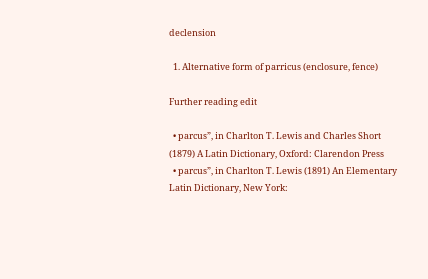declension

  1. Alternative form of parricus (enclosure, fence)

Further reading edit

  • parcus”, in Charlton T. Lewis and Charles Short (1879) A Latin Dictionary, Oxford: Clarendon Press
  • parcus”, in Charlton T. Lewis (1891) An Elementary Latin Dictionary, New York: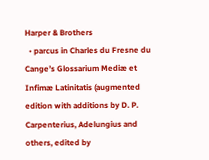Harper & Brothers
  • parcus in Charles du Fresne du Cange’s Glossarium Mediæ et Infimæ Latinitatis (augmented edition with additions by D. P. Carpenterius, Adelungius and others, edited by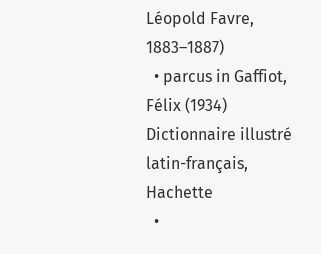Léopold Favre, 1883–1887)
  • parcus in Gaffiot, Félix (1934) Dictionnaire illustré latin-français, Hachette
  •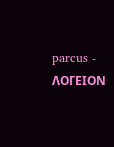parcus - ΛΟΓΕΙΟΝ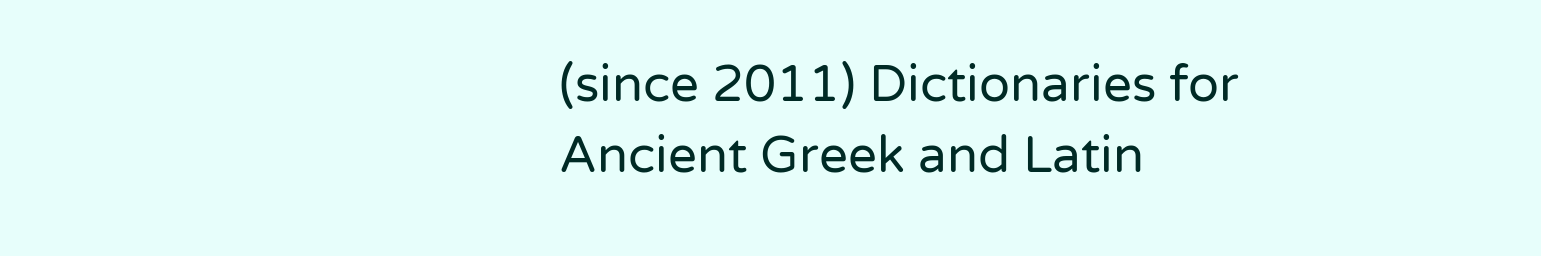(since 2011) Dictionaries for Ancient Greek and Latin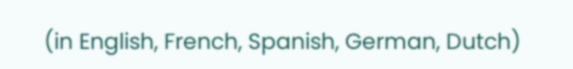(in English, French, Spanish, German, Dutch)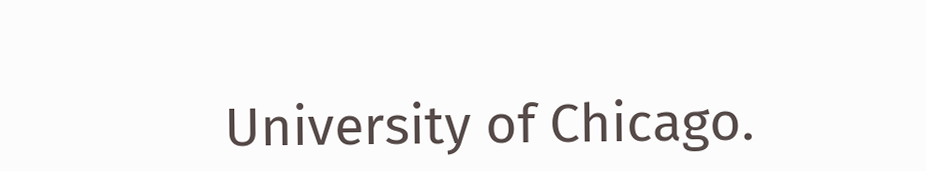University of Chicago.